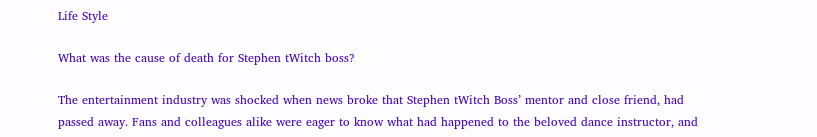Life Style

What was the cause of death for Stephen tWitch boss?

The entertainment industry was shocked when news broke that Stephen tWitch Boss’ mentor and close friend, had passed away. Fans and colleagues alike were eager to know what had happened to the beloved dance instructor, and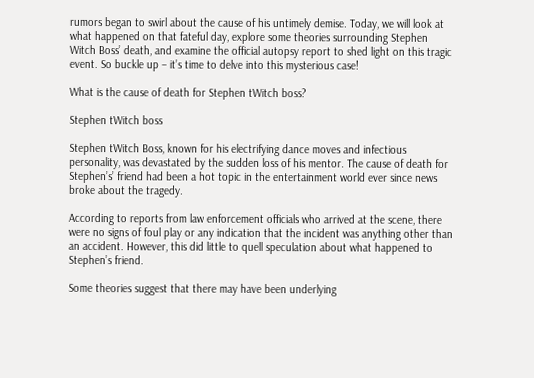rumors began to swirl about the cause of his untimely demise. Today, we will look at what happened on that fateful day, explore some theories surrounding Stephen Witch Boss’ death, and examine the official autopsy report to shed light on this tragic event. So buckle up – it’s time to delve into this mysterious case!

What is the cause of death for Stephen tWitch boss?

Stephen tWitch boss

Stephen tWitch Boss, known for his electrifying dance moves and infectious personality, was devastated by the sudden loss of his mentor. The cause of death for Stephen’s’ friend had been a hot topic in the entertainment world ever since news broke about the tragedy.

According to reports from law enforcement officials who arrived at the scene, there were no signs of foul play or any indication that the incident was anything other than an accident. However, this did little to quell speculation about what happened to Stephen’s friend.

Some theories suggest that there may have been underlying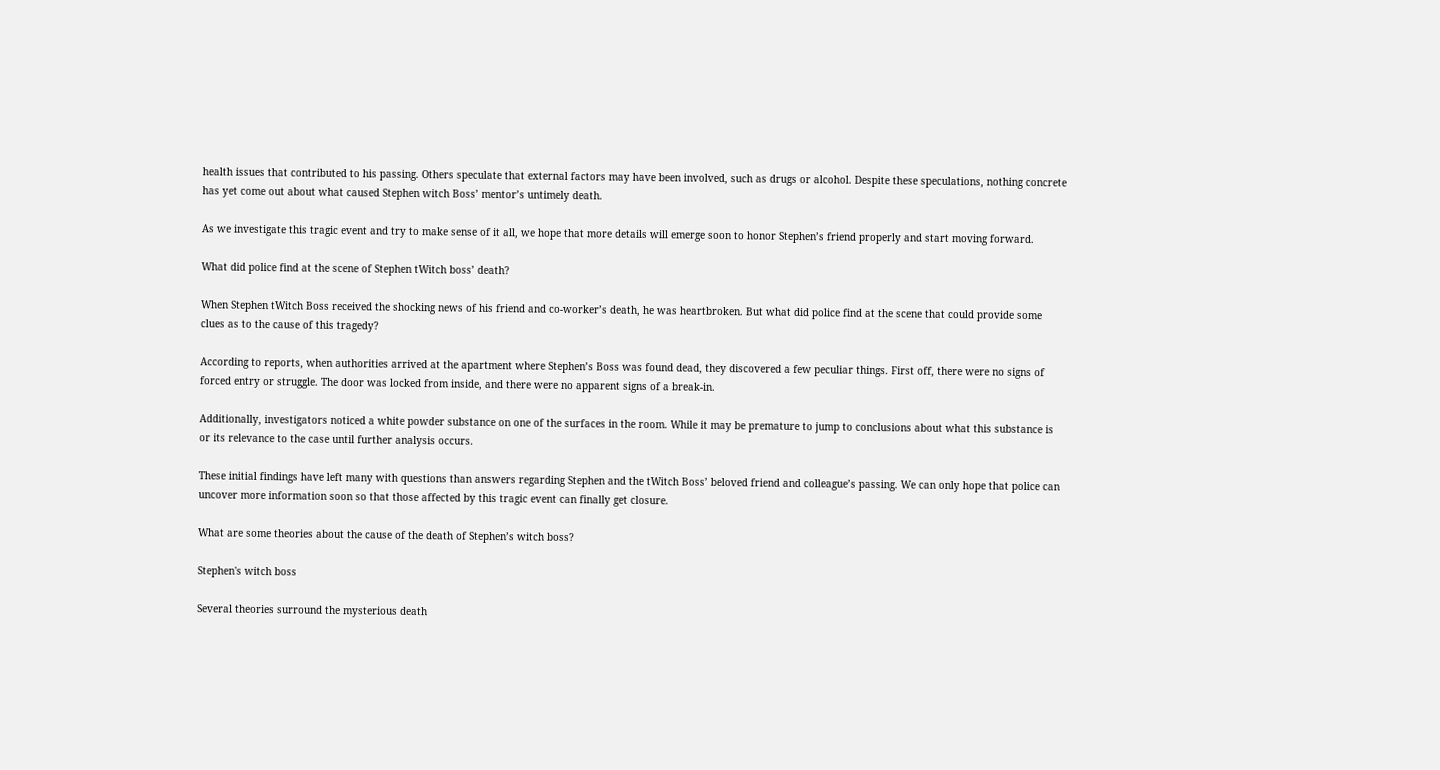health issues that contributed to his passing. Others speculate that external factors may have been involved, such as drugs or alcohol. Despite these speculations, nothing concrete has yet come out about what caused Stephen witch Boss’ mentor’s untimely death.

As we investigate this tragic event and try to make sense of it all, we hope that more details will emerge soon to honor Stephen’s friend properly and start moving forward.

What did police find at the scene of Stephen tWitch boss’ death?

When Stephen tWitch Boss received the shocking news of his friend and co-worker’s death, he was heartbroken. But what did police find at the scene that could provide some clues as to the cause of this tragedy?

According to reports, when authorities arrived at the apartment where Stephen’s Boss was found dead, they discovered a few peculiar things. First off, there were no signs of forced entry or struggle. The door was locked from inside, and there were no apparent signs of a break-in.

Additionally, investigators noticed a white powder substance on one of the surfaces in the room. While it may be premature to jump to conclusions about what this substance is or its relevance to the case until further analysis occurs.

These initial findings have left many with questions than answers regarding Stephen and the tWitch Boss’ beloved friend and colleague’s passing. We can only hope that police can uncover more information soon so that those affected by this tragic event can finally get closure.

What are some theories about the cause of the death of Stephen’s witch boss?

Stephen's witch boss

Several theories surround the mysterious death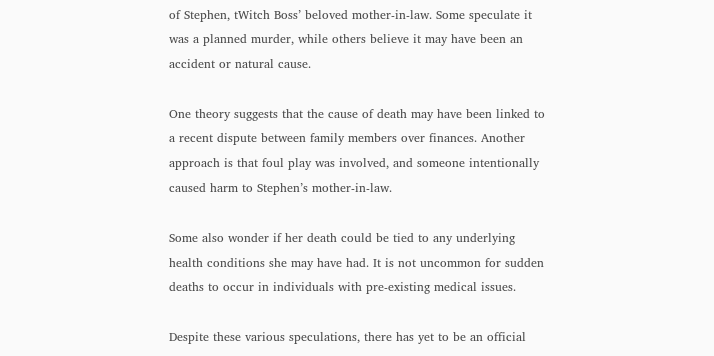of Stephen, tWitch Boss’ beloved mother-in-law. Some speculate it was a planned murder, while others believe it may have been an accident or natural cause.

One theory suggests that the cause of death may have been linked to a recent dispute between family members over finances. Another approach is that foul play was involved, and someone intentionally caused harm to Stephen’s mother-in-law.

Some also wonder if her death could be tied to any underlying health conditions she may have had. It is not uncommon for sudden deaths to occur in individuals with pre-existing medical issues.

Despite these various speculations, there has yet to be an official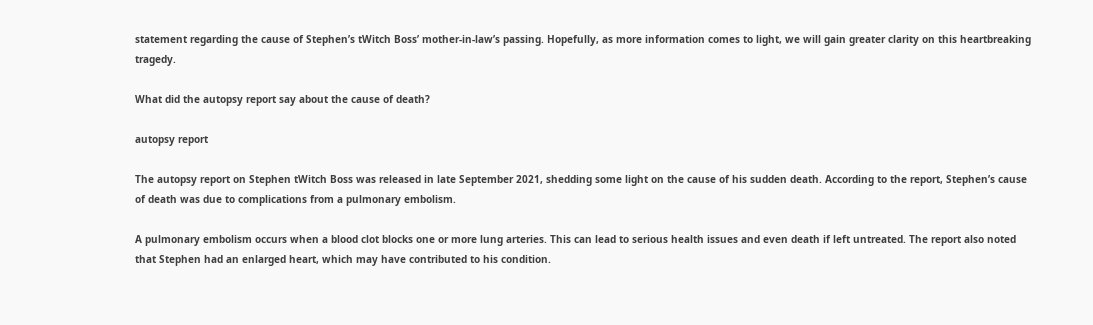statement regarding the cause of Stephen’s tWitch Boss’ mother-in-law’s passing. Hopefully, as more information comes to light, we will gain greater clarity on this heartbreaking tragedy.

What did the autopsy report say about the cause of death?

autopsy report

The autopsy report on Stephen tWitch Boss was released in late September 2021, shedding some light on the cause of his sudden death. According to the report, Stephen’s cause of death was due to complications from a pulmonary embolism.

A pulmonary embolism occurs when a blood clot blocks one or more lung arteries. This can lead to serious health issues and even death if left untreated. The report also noted that Stephen had an enlarged heart, which may have contributed to his condition.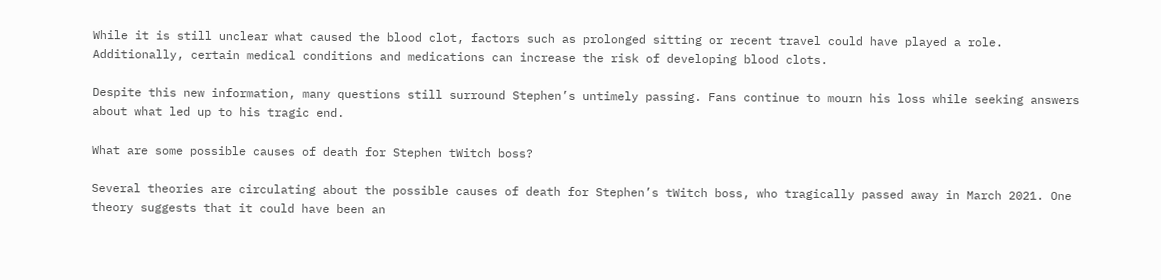While it is still unclear what caused the blood clot, factors such as prolonged sitting or recent travel could have played a role. Additionally, certain medical conditions and medications can increase the risk of developing blood clots.

Despite this new information, many questions still surround Stephen’s untimely passing. Fans continue to mourn his loss while seeking answers about what led up to his tragic end.

What are some possible causes of death for Stephen tWitch boss?

Several theories are circulating about the possible causes of death for Stephen’s tWitch boss, who tragically passed away in March 2021. One theory suggests that it could have been an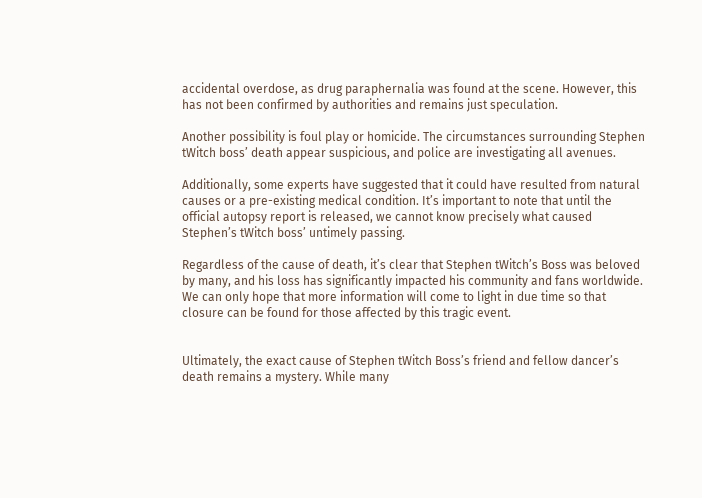accidental overdose, as drug paraphernalia was found at the scene. However, this has not been confirmed by authorities and remains just speculation.

Another possibility is foul play or homicide. The circumstances surrounding Stephen tWitch boss’ death appear suspicious, and police are investigating all avenues.

Additionally, some experts have suggested that it could have resulted from natural causes or a pre-existing medical condition. It’s important to note that until the official autopsy report is released, we cannot know precisely what caused Stephen’s tWitch boss’ untimely passing.

Regardless of the cause of death, it’s clear that Stephen tWitch’s Boss was beloved by many, and his loss has significantly impacted his community and fans worldwide. We can only hope that more information will come to light in due time so that closure can be found for those affected by this tragic event.


Ultimately, the exact cause of Stephen tWitch Boss’s friend and fellow dancer’s death remains a mystery. While many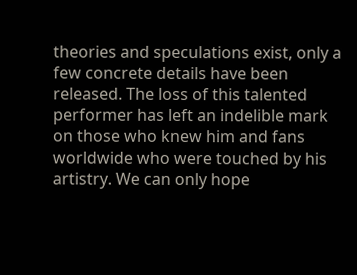theories and speculations exist, only a few concrete details have been released. The loss of this talented performer has left an indelible mark on those who knew him and fans worldwide who were touched by his artistry. We can only hope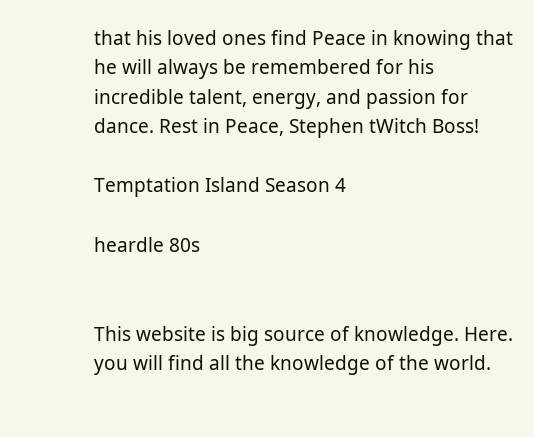that his loved ones find Peace in knowing that he will always be remembered for his incredible talent, energy, and passion for dance. Rest in Peace, Stephen tWitch Boss!

Temptation Island Season 4

heardle 80s


This website is big source of knowledge. Here. you will find all the knowledge of the world.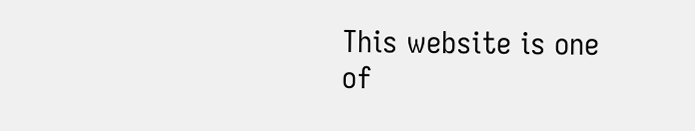This website is one of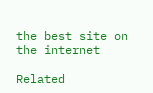the best site on the internet

Related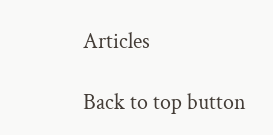Articles

Back to top button